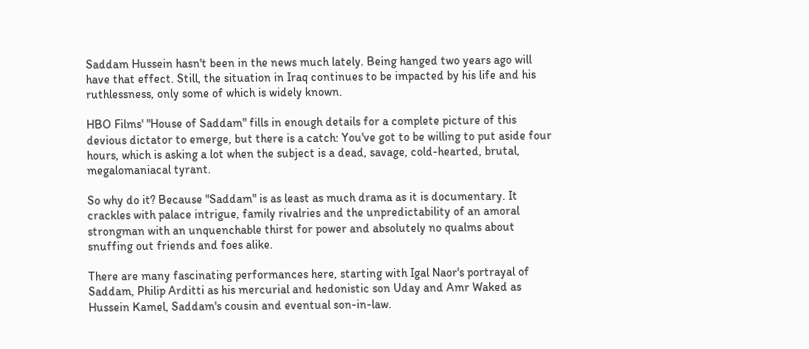Saddam Hussein hasn't been in the news much lately. Being hanged two years ago will have that effect. Still, the situation in Iraq continues to be impacted by his life and his ruthlessness, only some of which is widely known.

HBO Films' "House of Saddam" fills in enough details for a complete picture of this devious dictator to emerge, but there is a catch: You've got to be willing to put aside four hours, which is asking a lot when the subject is a dead, savage, cold-hearted, brutal, megalomaniacal tyrant.

So why do it? Because "Saddam" is as least as much drama as it is documentary. It crackles with palace intrigue, family rivalries and the unpredictability of an amoral strongman with an unquenchable thirst for power and absolutely no qualms about snuffing out friends and foes alike.

There are many fascinating performances here, starting with Igal Naor's portrayal of Saddam, Philip Arditti as his mercurial and hedonistic son Uday and Amr Waked as Hussein Kamel, Saddam's cousin and eventual son-in-law.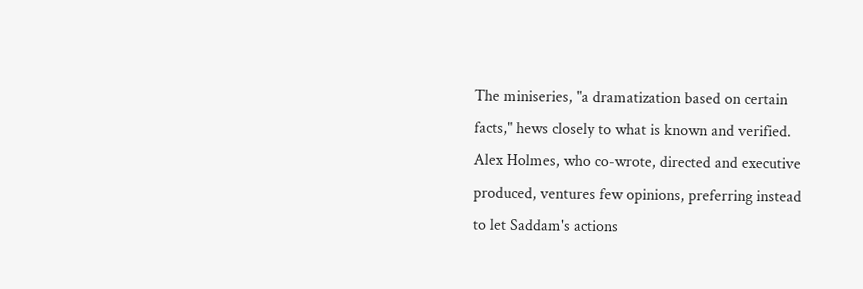The miniseries, "a dramatization based on certain facts," hews closely to what is known and verified. Alex Holmes, who co-wrote, directed and executive produced, ventures few opinions, preferring instead to let Saddam's actions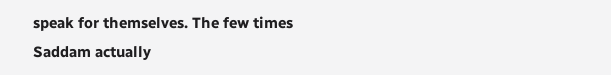speak for themselves. The few times Saddam actually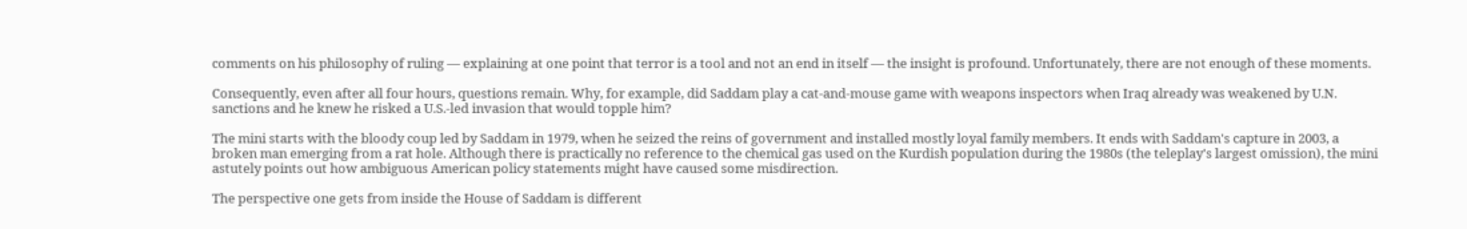comments on his philosophy of ruling — explaining at one point that terror is a tool and not an end in itself — the insight is profound. Unfortunately, there are not enough of these moments.

Consequently, even after all four hours, questions remain. Why, for example, did Saddam play a cat-and-mouse game with weapons inspectors when Iraq already was weakened by U.N. sanctions and he knew he risked a U.S.-led invasion that would topple him?

The mini starts with the bloody coup led by Saddam in 1979, when he seized the reins of government and installed mostly loyal family members. It ends with Saddam's capture in 2003, a broken man emerging from a rat hole. Although there is practically no reference to the chemical gas used on the Kurdish population during the 1980s (the teleplay's largest omission), the mini astutely points out how ambiguous American policy statements might have caused some misdirection.

The perspective one gets from inside the House of Saddam is different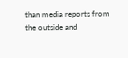than media reports from the outside and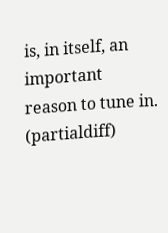is, in itself, an important reason to tune in. (partialdiff)